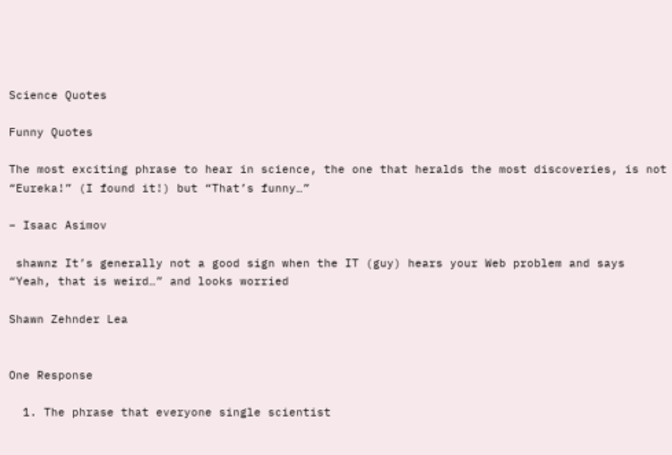Science Quotes

Funny Quotes

The most exciting phrase to hear in science, the one that heralds the most discoveries, is not “Eureka!” (I found it!) but “That’s funny…”

– Isaac Asimov

 shawnz It’s generally not a good sign when the IT (guy) hears your Web problem and says “Yeah, that is weird…” and looks worried

Shawn Zehnder Lea


One Response

  1. The phrase that everyone single scientist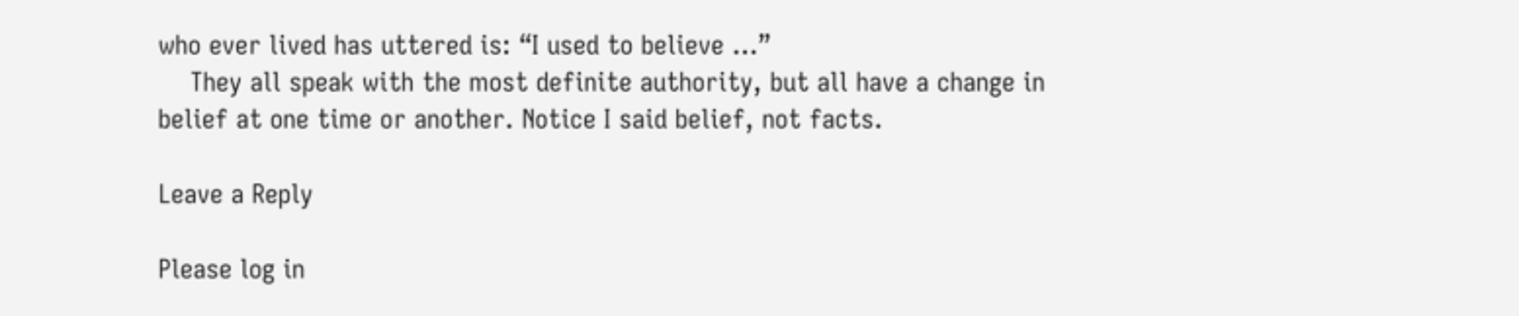who ever lived has uttered is: “I used to believe …”
    They all speak with the most definite authority, but all have a change in belief at one time or another. Notice I said belief, not facts.

Leave a Reply

Please log in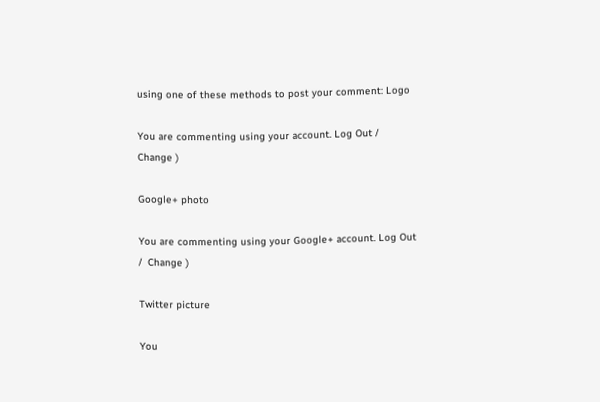using one of these methods to post your comment: Logo

You are commenting using your account. Log Out /  Change )

Google+ photo

You are commenting using your Google+ account. Log Out /  Change )

Twitter picture

You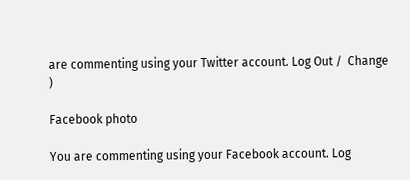are commenting using your Twitter account. Log Out /  Change )

Facebook photo

You are commenting using your Facebook account. Log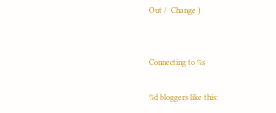Out /  Change )


Connecting to %s

%d bloggers like this: